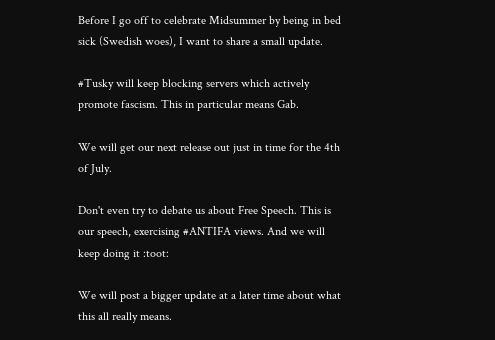Before I go off to celebrate Midsummer by being in bed sick (Swedish woes), I want to share a small update.

#Tusky will keep blocking servers which actively promote fascism. This in particular means Gab.

We will get our next release out just in time for the 4th of July.

Don't even try to debate us about Free Speech. This is our speech, exercising #ANTIFA views. And we will keep doing it :toot:

We will post a bigger update at a later time about what this all really means.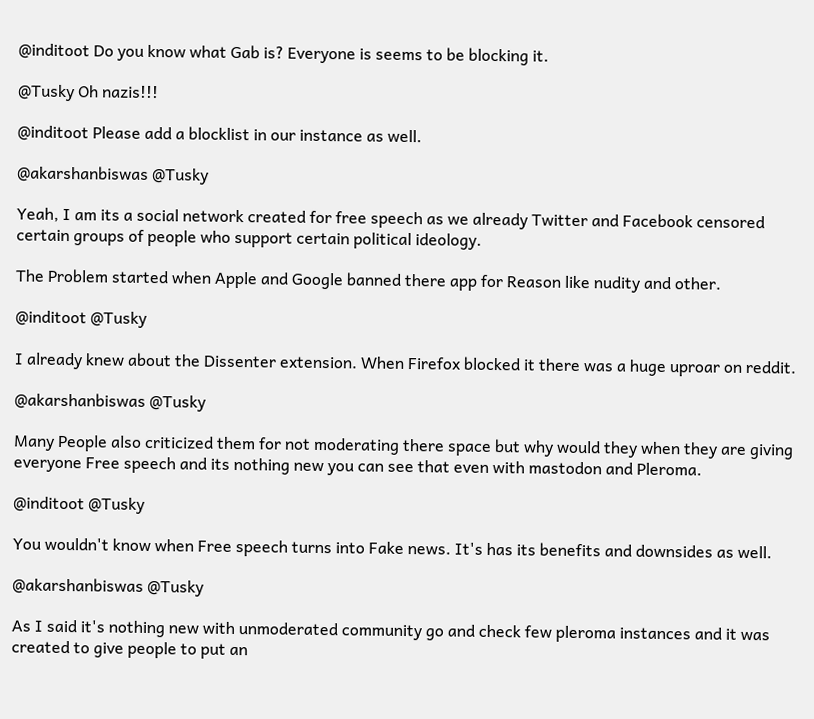@inditoot Do you know what Gab is? Everyone is seems to be blocking it.

@Tusky Oh nazis!!!

@inditoot Please add a blocklist in our instance as well.

@akarshanbiswas @Tusky

Yeah, I am its a social network created for free speech as we already Twitter and Facebook censored certain groups of people who support certain political ideology.

The Problem started when Apple and Google banned there app for Reason like nudity and other.

@inditoot @Tusky

I already knew about the Dissenter extension. When Firefox blocked it there was a huge uproar on reddit.

@akarshanbiswas @Tusky

Many People also criticized them for not moderating there space but why would they when they are giving everyone Free speech and its nothing new you can see that even with mastodon and Pleroma.

@inditoot @Tusky

You wouldn't know when Free speech turns into Fake news. It's has its benefits and downsides as well.

@akarshanbiswas @Tusky

As I said it's nothing new with unmoderated community go and check few pleroma instances and it was created to give people to put an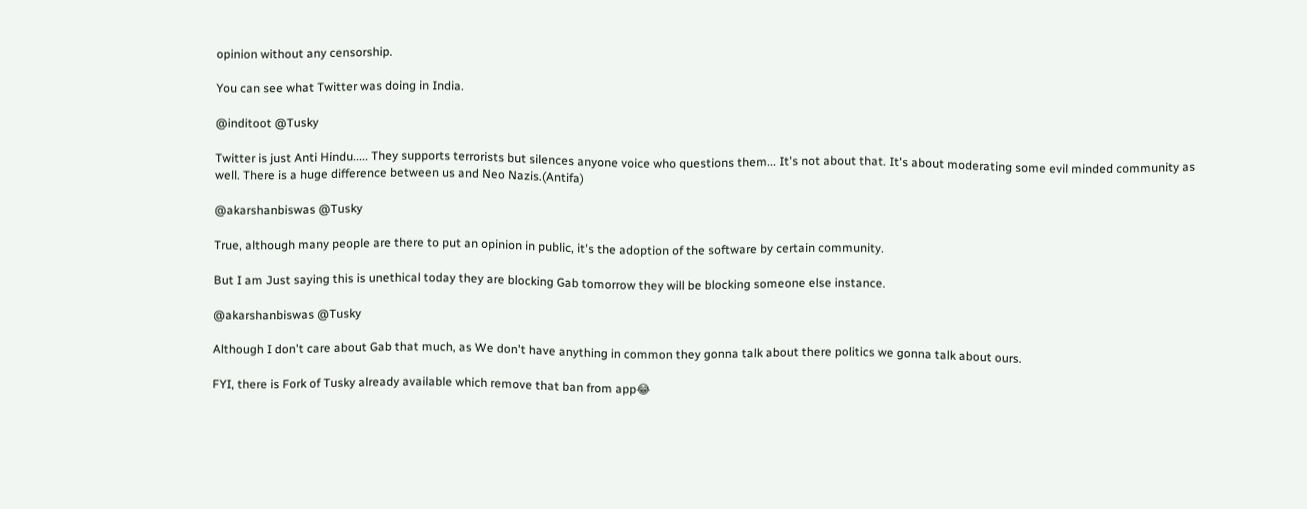opinion without any censorship.

You can see what Twitter was doing in India.

@inditoot @Tusky

Twitter is just Anti Hindu..... They supports terrorists but silences anyone voice who questions them... It's not about that. It's about moderating some evil minded community as well. There is a huge difference between us and Neo Nazis.(Antifa)

@akarshanbiswas @Tusky

True, although many people are there to put an opinion in public, it's the adoption of the software by certain community.

But I am Just saying this is unethical today they are blocking Gab tomorrow they will be blocking someone else instance.

@akarshanbiswas @Tusky

Although I don't care about Gab that much, as We don't have anything in common they gonna talk about there politics we gonna talk about ours.

FYI, there is Fork of Tusky already available which remove that ban from app😂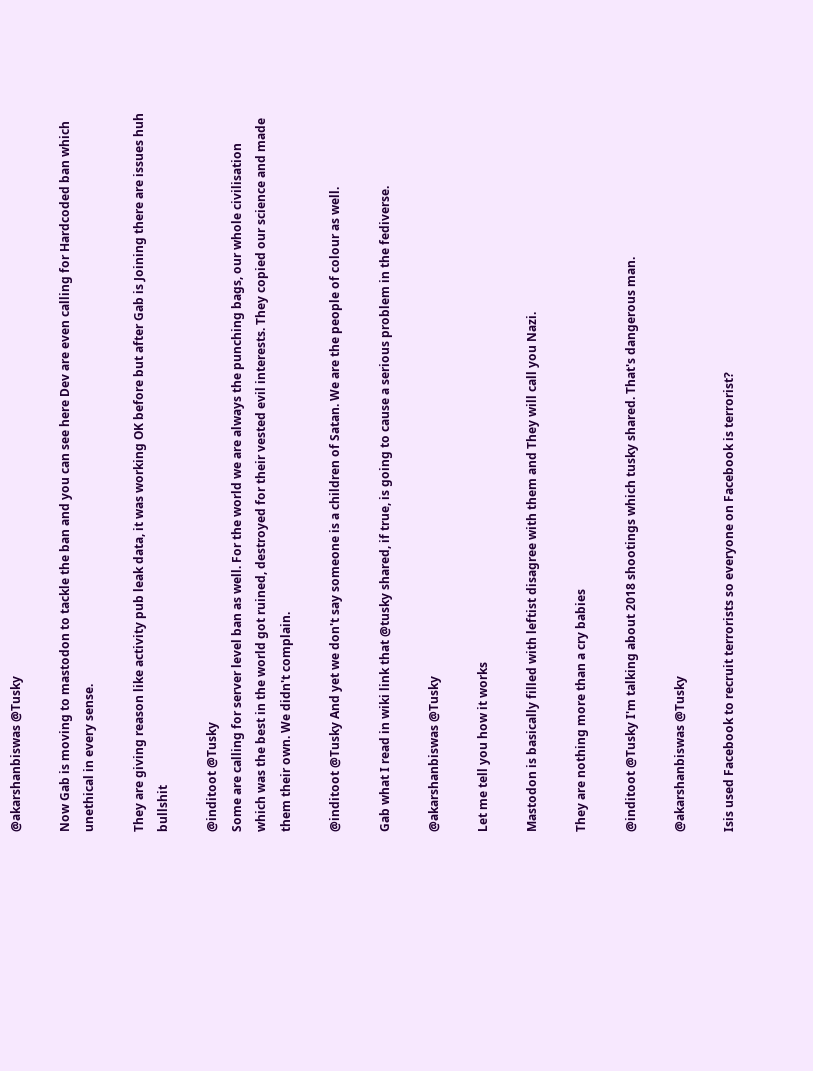@akarshanbiswas @Tusky

Now Gab is moving to mastodon to tackle the ban and you can see here Dev are even calling for Hardcoded ban which unethical in every sense.

They are giving reason like activity pub leak data, it was working OK before but after Gab is Joining there are issues huh bullshit

@inditoot @Tusky
Some are calling for server level ban as well. For the world we are always the punching bags, our whole civilisation which was the best in the world got ruined, destroyed for their vested evil interests. They copied our science and made them their own. We didn't complain.

@inditoot @Tusky And yet we don't say someone is a children of Satan. We are the people of colour as well.

Gab what I read in wiki link that @tusky shared, if true, is going to cause a serious problem in the fediverse.

@akarshanbiswas @Tusky

Let me tell you how it works

Mastodon is basically filled with leftist disagree with them and They will call you Nazi.

They are nothing more than a cry babies

@inditoot @Tusky I'm talking about 2018 shootings which tusky shared. That's dangerous man.

@akarshanbiswas @Tusky

Isis used Facebook to recruit terrorists so everyone on Facebook is terrorist?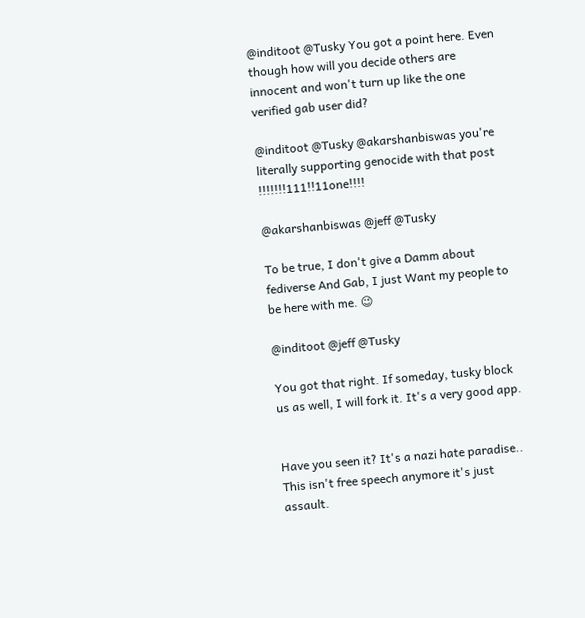@inditoot @Tusky You got a point here. Even though how will you decide others are innocent and won't turn up like the one verified gab user did?

@inditoot @Tusky @akarshanbiswas you're literally supporting genocide with that post !!!!!!!111!!11one!!!!

@akarshanbiswas @jeff @Tusky

To be true, I don't give a Damm about fediverse And Gab, I just Want my people to be here with me. 😉

@inditoot @jeff @Tusky

You got that right. If someday, tusky block us as well, I will fork it. It's a very good app.


Have you seen it? It's a nazi hate paradise.. This isn't free speech anymore it's just assault.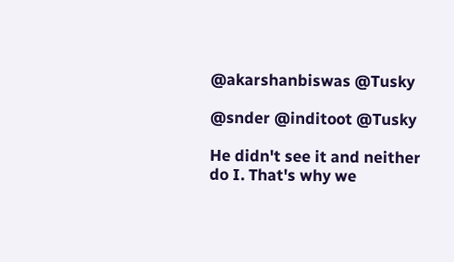@akarshanbiswas @Tusky

@snder @inditoot @Tusky

He didn't see it and neither do I. That's why we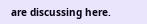are discussing here.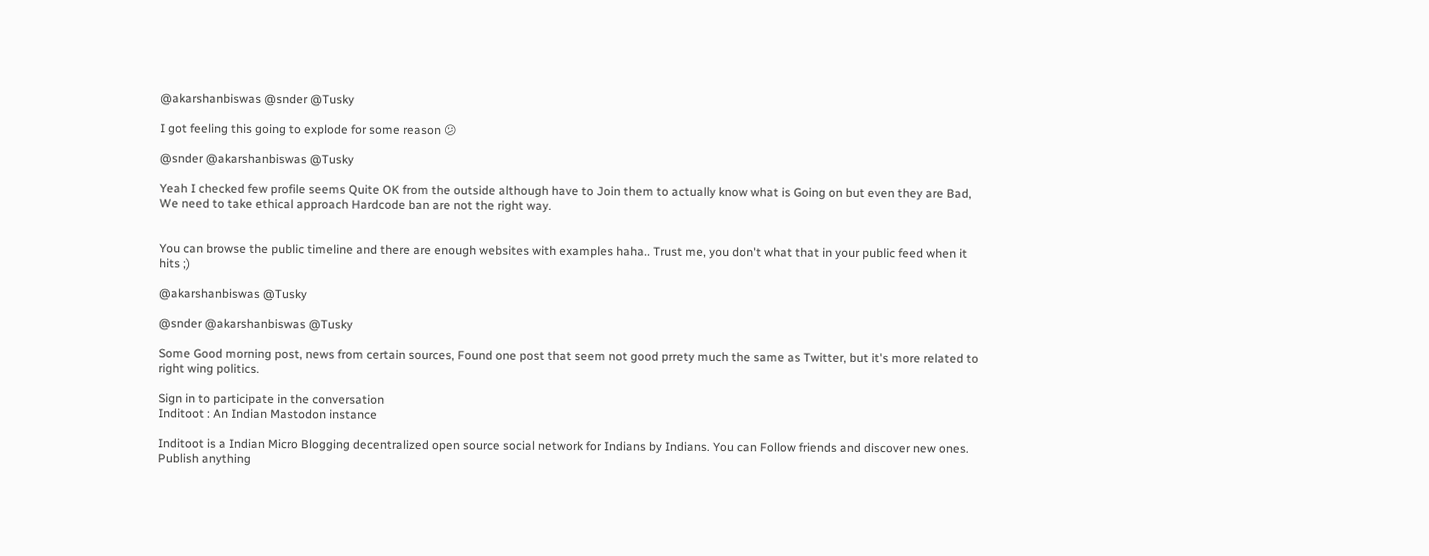@akarshanbiswas @snder @Tusky

I got feeling this going to explode for some reason 😕

@snder @akarshanbiswas @Tusky

Yeah I checked few profile seems Quite OK from the outside although have to Join them to actually know what is Going on but even they are Bad, We need to take ethical approach Hardcode ban are not the right way.


You can browse the public timeline and there are enough websites with examples haha.. Trust me, you don't what that in your public feed when it hits ;)

@akarshanbiswas @Tusky

@snder @akarshanbiswas @Tusky

Some Good morning post, news from certain sources, Found one post that seem not good prrety much the same as Twitter, but it's more related to right wing politics.

Sign in to participate in the conversation
Inditoot : An Indian Mastodon instance

Inditoot is a Indian Micro Blogging decentralized open source social network for Indians by Indians. You can Follow friends and discover new ones. Publish anything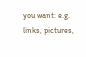you want: e.g. links, pictures,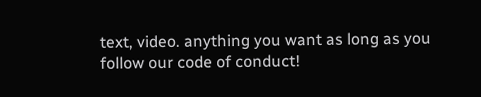text, video. anything you want as long as you follow our code of conduct!